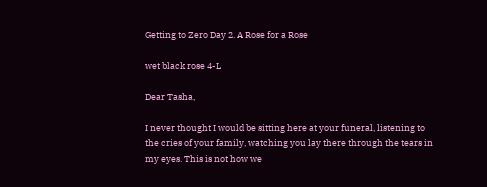Getting to Zero Day 2. A Rose for a Rose

wet black rose 4-L

Dear Tasha,

I never thought I would be sitting here at your funeral, listening to the cries of your family, watching you lay there through the tears in my eyes. This is not how we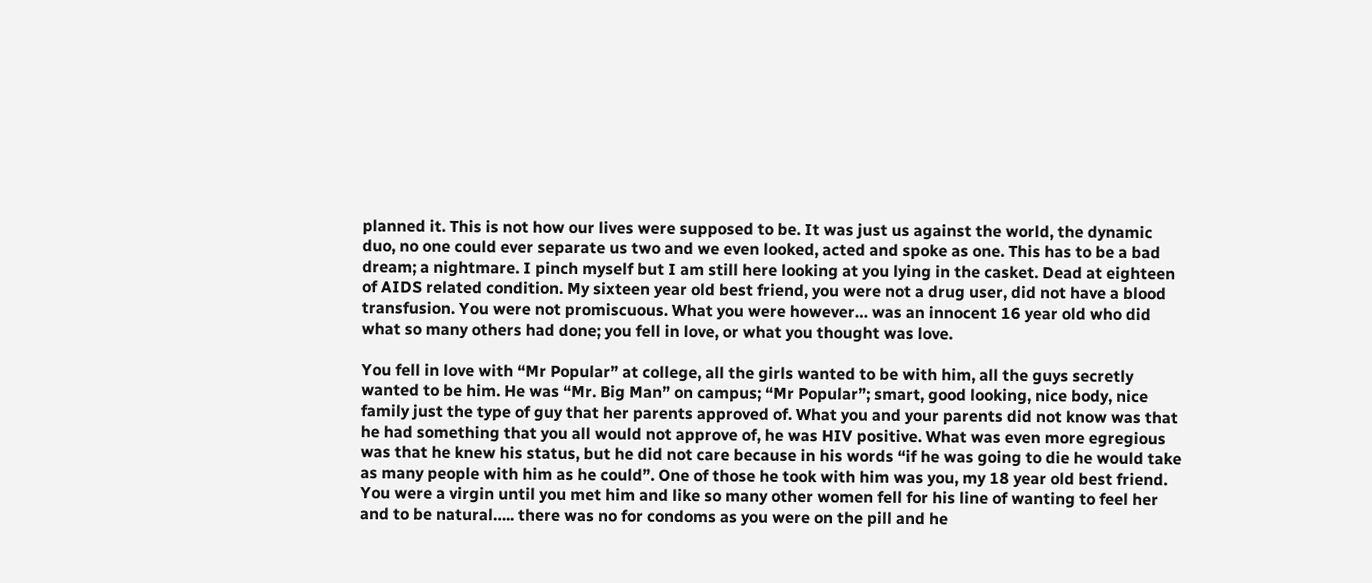planned it. This is not how our lives were supposed to be. It was just us against the world, the dynamic duo, no one could ever separate us two and we even looked, acted and spoke as one. This has to be a bad dream; a nightmare. I pinch myself but I am still here looking at you lying in the casket. Dead at eighteen of AIDS related condition. My sixteen year old best friend, you were not a drug user, did not have a blood transfusion. You were not promiscuous. What you were however… was an innocent 16 year old who did what so many others had done; you fell in love, or what you thought was love.

You fell in love with “Mr Popular” at college, all the girls wanted to be with him, all the guys secretly wanted to be him. He was “Mr. Big Man” on campus; “Mr Popular”; smart, good looking, nice body, nice family just the type of guy that her parents approved of. What you and your parents did not know was that he had something that you all would not approve of, he was HIV positive. What was even more egregious was that he knew his status, but he did not care because in his words “if he was going to die he would take as many people with him as he could”. One of those he took with him was you, my 18 year old best friend. You were a virgin until you met him and like so many other women fell for his line of wanting to feel her and to be natural….. there was no for condoms as you were on the pill and he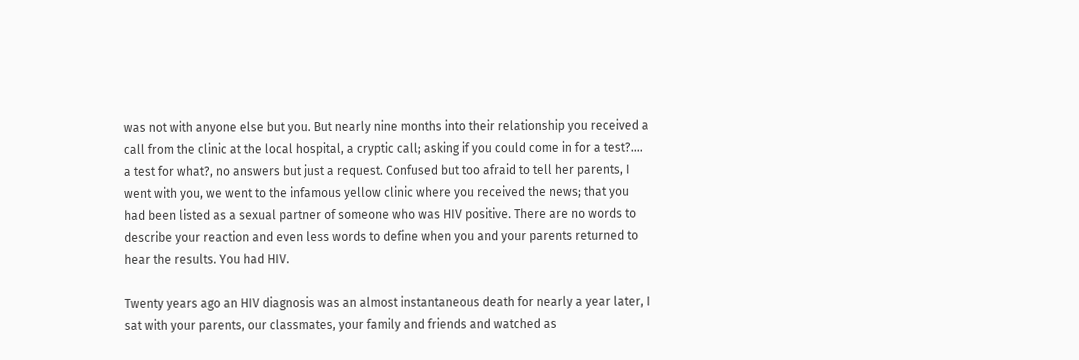was not with anyone else but you. But nearly nine months into their relationship you received a call from the clinic at the local hospital, a cryptic call; asking if you could come in for a test?…. a test for what?, no answers but just a request. Confused but too afraid to tell her parents, I went with you, we went to the infamous yellow clinic where you received the news; that you had been listed as a sexual partner of someone who was HIV positive. There are no words to describe your reaction and even less words to define when you and your parents returned to hear the results. You had HIV.

Twenty years ago an HIV diagnosis was an almost instantaneous death for nearly a year later, I sat with your parents, our classmates, your family and friends and watched as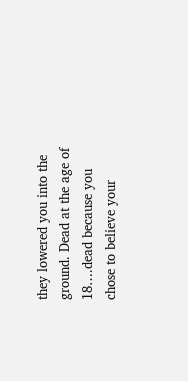they lowered you into the ground. Dead at the age of 18….dead because you chose to believe your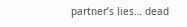partner’s lies… dead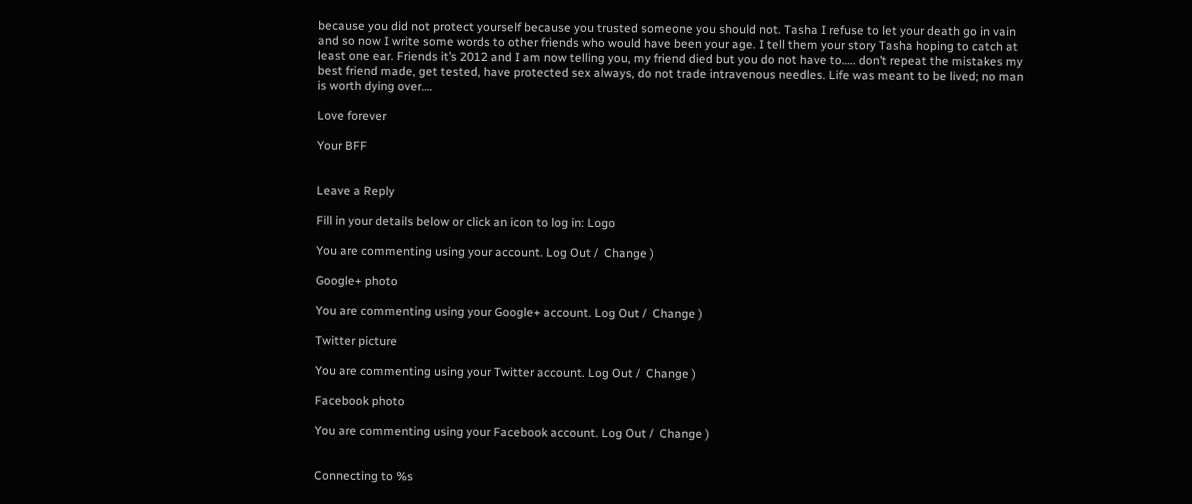because you did not protect yourself because you trusted someone you should not. Tasha I refuse to let your death go in vain and so now I write some words to other friends who would have been your age. I tell them your story Tasha hoping to catch at least one ear. Friends it’s 2012 and I am now telling you, my friend died but you do not have to….. don’t repeat the mistakes my best friend made, get tested, have protected sex always, do not trade intravenous needles. Life was meant to be lived; no man is worth dying over….

Love forever

Your BFF


Leave a Reply

Fill in your details below or click an icon to log in: Logo

You are commenting using your account. Log Out /  Change )

Google+ photo

You are commenting using your Google+ account. Log Out /  Change )

Twitter picture

You are commenting using your Twitter account. Log Out /  Change )

Facebook photo

You are commenting using your Facebook account. Log Out /  Change )


Connecting to %s